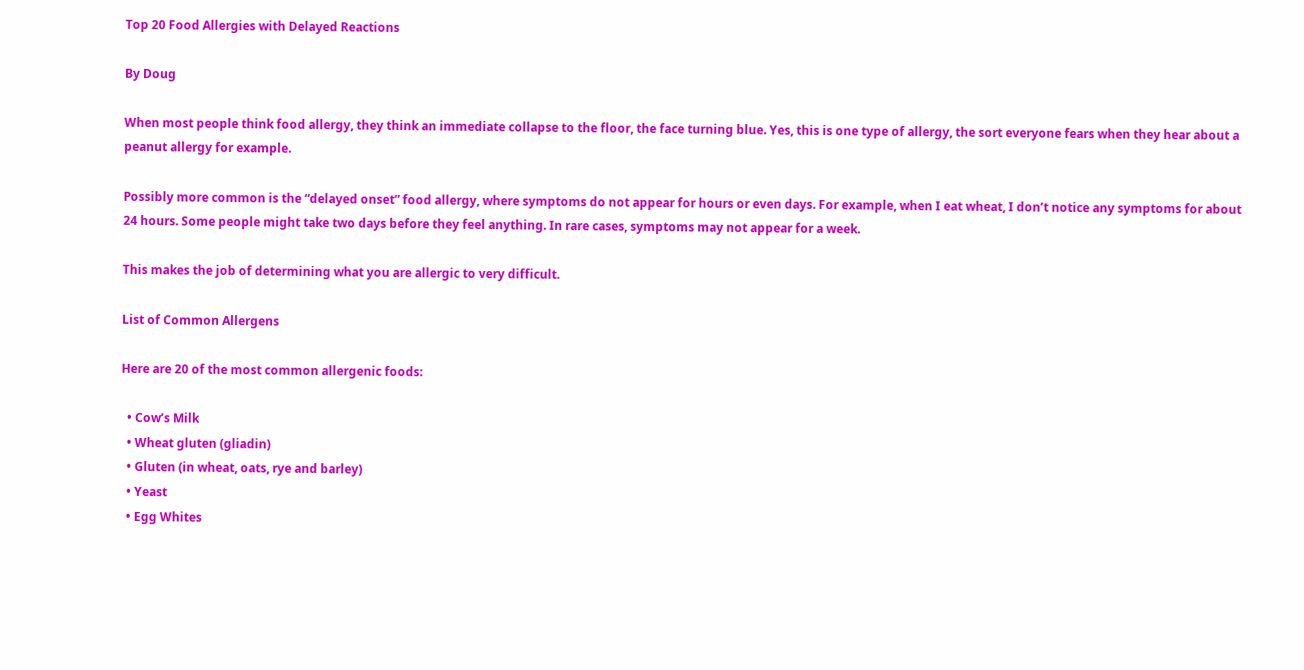Top 20 Food Allergies with Delayed Reactions

By Doug

When most people think food allergy, they think an immediate collapse to the floor, the face turning blue. Yes, this is one type of allergy, the sort everyone fears when they hear about a peanut allergy for example.

Possibly more common is the “delayed onset” food allergy, where symptoms do not appear for hours or even days. For example, when I eat wheat, I don’t notice any symptoms for about 24 hours. Some people might take two days before they feel anything. In rare cases, symptoms may not appear for a week.

This makes the job of determining what you are allergic to very difficult.

List of Common Allergens

Here are 20 of the most common allergenic foods:

  • Cow’s Milk
  • Wheat gluten (gliadin)
  • Gluten (in wheat, oats, rye and barley)
  • Yeast
  • Egg Whites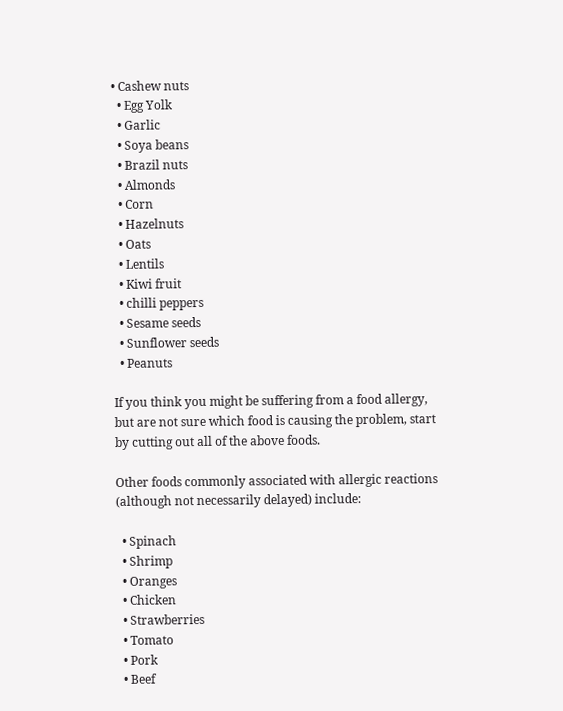• Cashew nuts
  • Egg Yolk
  • Garlic
  • Soya beans
  • Brazil nuts
  • Almonds
  • Corn
  • Hazelnuts
  • Oats
  • Lentils
  • Kiwi fruit
  • chilli peppers
  • Sesame seeds
  • Sunflower seeds
  • Peanuts

If you think you might be suffering from a food allergy, but are not sure which food is causing the problem, start by cutting out all of the above foods.

Other foods commonly associated with allergic reactions (although not necessarily delayed) include:

  • Spinach
  • Shrimp
  • Oranges
  • Chicken
  • Strawberries
  • Tomato
  • Pork
  • Beef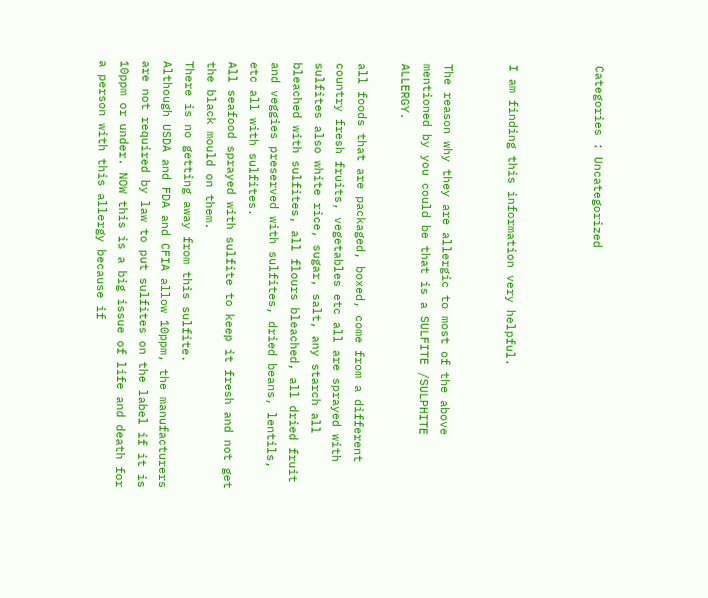Categories : Uncategorized



I am finding this information very helpful.


The reason why they are allergic to most of the above mentioned by you could be that is a SULFITE /SULPHITE ALLERGY.

all foods that are packaged, boxed, come from a different country fresh fruits, vegetables etc all are sprayed with sulfites also white rice, sugar, salt, any starch all bleached with sulfites, all flours bleached, all dried fruit and veggies preserved with sulfites, dried beans, lentils, etc all with sulfites.
All seafood sprayed with sulfite to keep it fresh and not get the black mould on them.
There is no getting away from this sulfite.
Although USDA and FDA and CFIA allow 10ppm, the manufacturers are not required by law to put sulfites on the label if it is 10ppm or under. NOW this is a big issue of life and death for a person with this allergy because if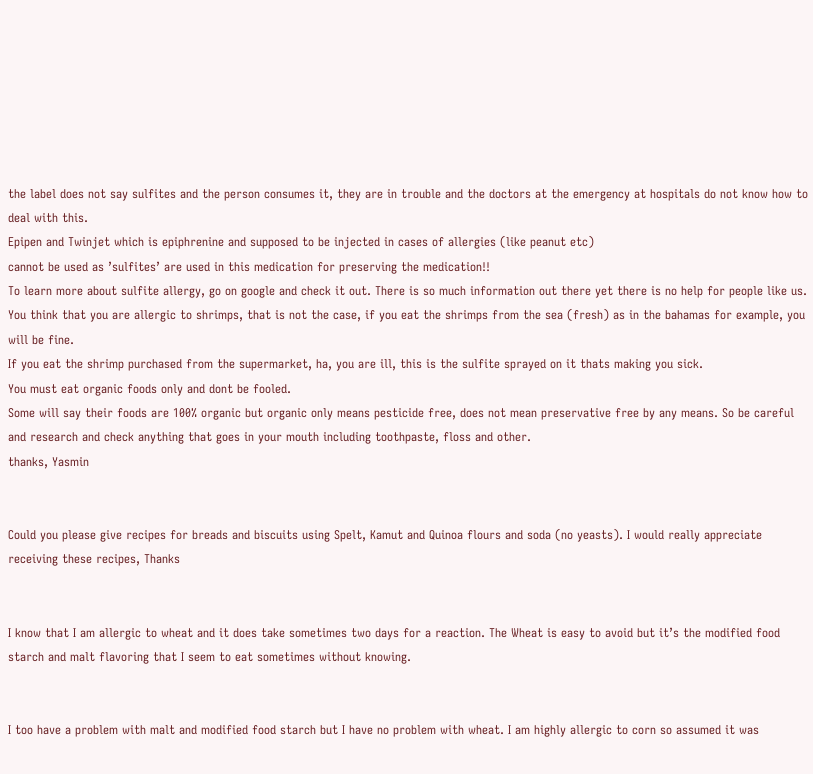the label does not say sulfites and the person consumes it, they are in trouble and the doctors at the emergency at hospitals do not know how to deal with this.
Epipen and Twinjet which is epiphrenine and supposed to be injected in cases of allergies (like peanut etc)
cannot be used as ’sulfites’ are used in this medication for preserving the medication!!
To learn more about sulfite allergy, go on google and check it out. There is so much information out there yet there is no help for people like us.
You think that you are allergic to shrimps, that is not the case, if you eat the shrimps from the sea (fresh) as in the bahamas for example, you will be fine.
If you eat the shrimp purchased from the supermarket, ha, you are ill, this is the sulfite sprayed on it thats making you sick.
You must eat organic foods only and dont be fooled.
Some will say their foods are 100% organic but organic only means pesticide free, does not mean preservative free by any means. So be careful and research and check anything that goes in your mouth including toothpaste, floss and other.
thanks, Yasmin


Could you please give recipes for breads and biscuits using Spelt, Kamut and Quinoa flours and soda (no yeasts). I would really appreciate receiving these recipes, Thanks


I know that I am allergic to wheat and it does take sometimes two days for a reaction. The Wheat is easy to avoid but it’s the modified food starch and malt flavoring that I seem to eat sometimes without knowing.


I too have a problem with malt and modified food starch but I have no problem with wheat. I am highly allergic to corn so assumed it was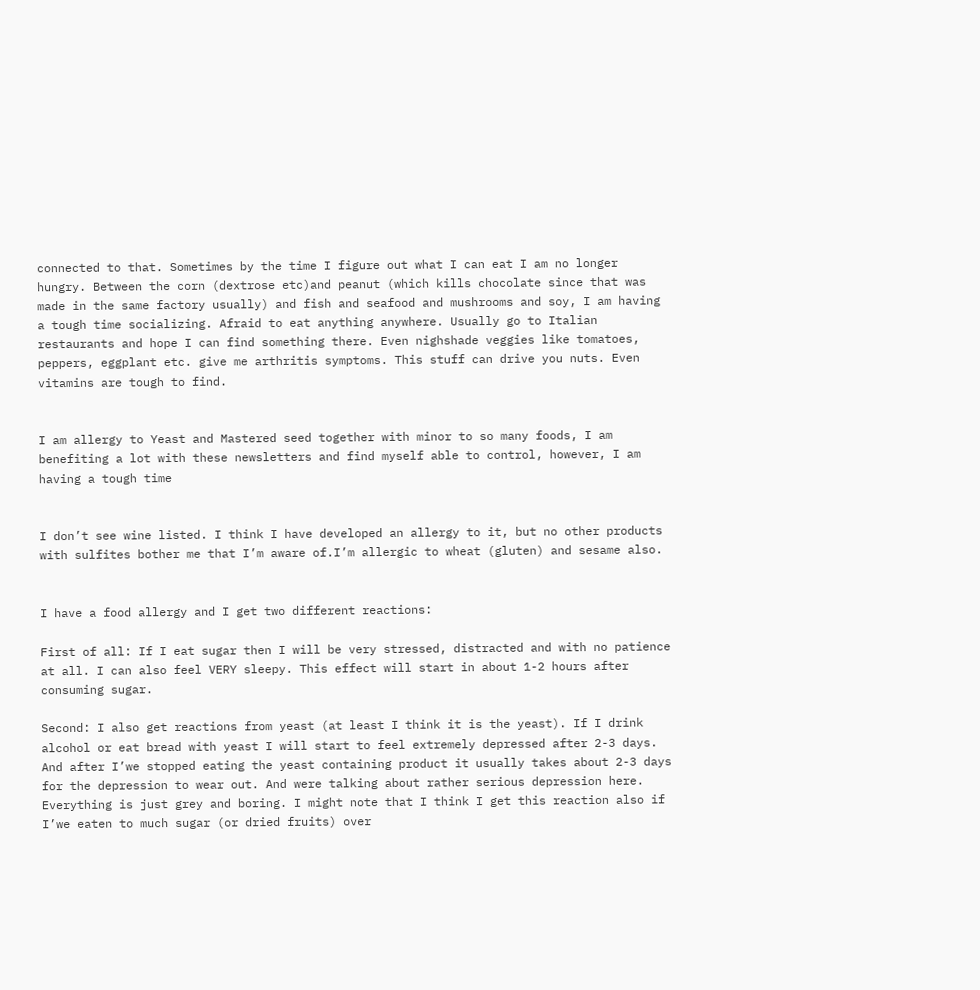connected to that. Sometimes by the time I figure out what I can eat I am no longer hungry. Between the corn (dextrose etc)and peanut (which kills chocolate since that was made in the same factory usually) and fish and seafood and mushrooms and soy, I am having a tough time socializing. Afraid to eat anything anywhere. Usually go to Italian restaurants and hope I can find something there. Even nighshade veggies like tomatoes, peppers, eggplant etc. give me arthritis symptoms. This stuff can drive you nuts. Even vitamins are tough to find.


I am allergy to Yeast and Mastered seed together with minor to so many foods, I am benefiting a lot with these newsletters and find myself able to control, however, I am having a tough time


I don’t see wine listed. I think I have developed an allergy to it, but no other products with sulfites bother me that I’m aware of.I’m allergic to wheat (gluten) and sesame also.


I have a food allergy and I get two different reactions:

First of all: If I eat sugar then I will be very stressed, distracted and with no patience at all. I can also feel VERY sleepy. This effect will start in about 1-2 hours after consuming sugar.

Second: I also get reactions from yeast (at least I think it is the yeast). If I drink alcohol or eat bread with yeast I will start to feel extremely depressed after 2-3 days. And after I’we stopped eating the yeast containing product it usually takes about 2-3 days for the depression to wear out. And were talking about rather serious depression here. Everything is just grey and boring. I might note that I think I get this reaction also if I’we eaten to much sugar (or dried fruits) over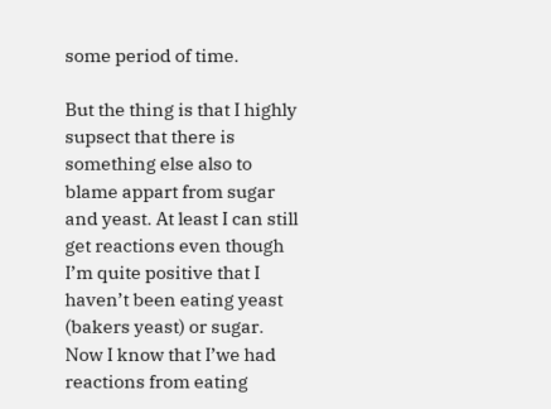some period of time.

But the thing is that I highly supsect that there is something else also to blame appart from sugar and yeast. At least I can still get reactions even though I’m quite positive that I haven’t been eating yeast (bakers yeast) or sugar. Now I know that I’we had reactions from eating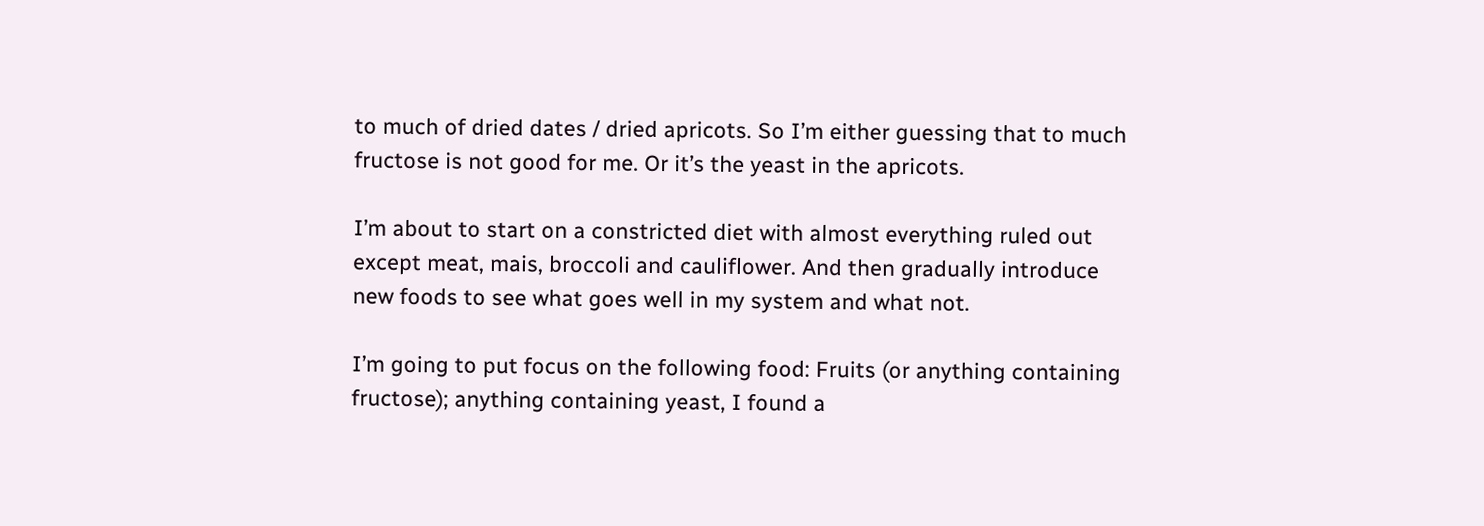to much of dried dates / dried apricots. So I’m either guessing that to much fructose is not good for me. Or it’s the yeast in the apricots.

I’m about to start on a constricted diet with almost everything ruled out except meat, mais, broccoli and cauliflower. And then gradually introduce new foods to see what goes well in my system and what not.

I’m going to put focus on the following food: Fruits (or anything containing fructose); anything containing yeast, I found a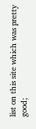list on this site which was pretty good;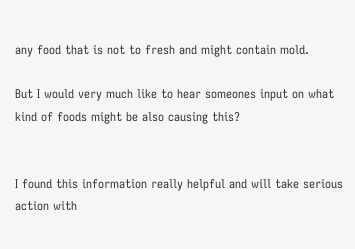any food that is not to fresh and might contain mold.

But I would very much like to hear someones input on what kind of foods might be also causing this?


I found this information really helpful and will take serious action with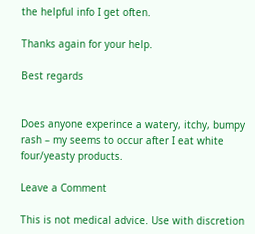the helpful info I get often.

Thanks again for your help.

Best regards


Does anyone experince a watery, itchy, bumpy rash – my seems to occur after I eat white four/yeasty products.

Leave a Comment

This is not medical advice. Use with discretion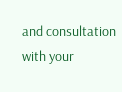and consultation with your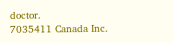doctor.
7035411 Canada Inc.